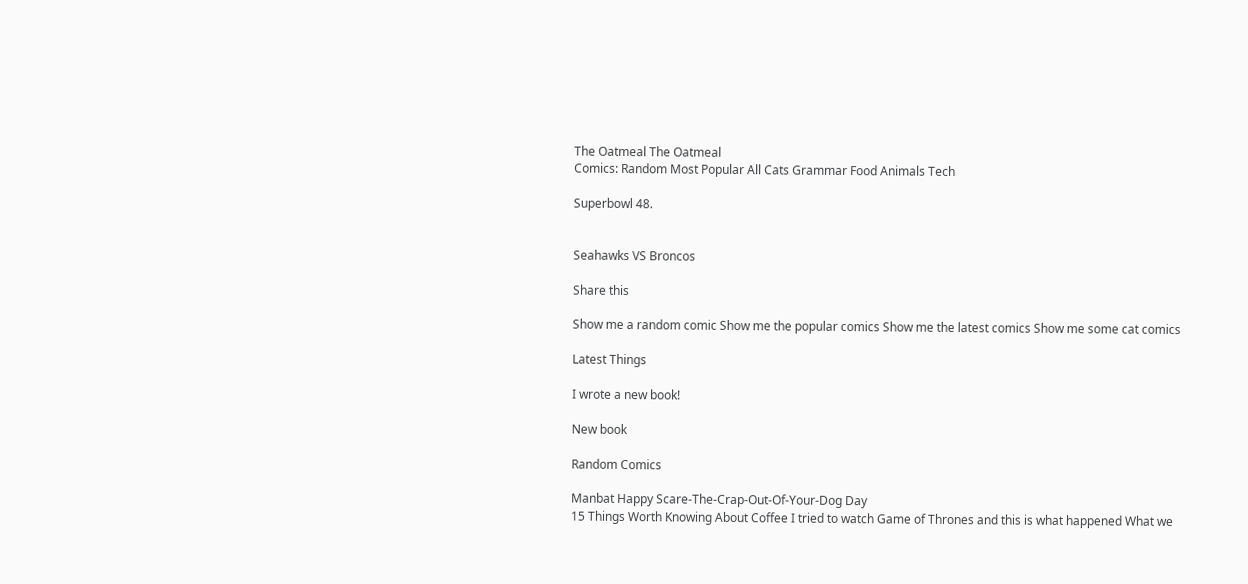The Oatmeal The Oatmeal
Comics: Random Most Popular All Cats Grammar Food Animals Tech

Superbowl 48.


Seahawks VS Broncos

Share this

Show me a random comic Show me the popular comics Show me the latest comics Show me some cat comics

Latest Things

I wrote a new book!

New book

Random Comics

Manbat Happy Scare-The-Crap-Out-Of-Your-Dog Day
15 Things Worth Knowing About Coffee I tried to watch Game of Thrones and this is what happened What we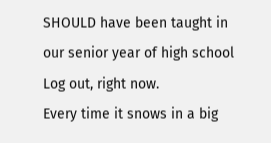SHOULD have been taught in our senior year of high school Log out, right now.
Every time it snows in a big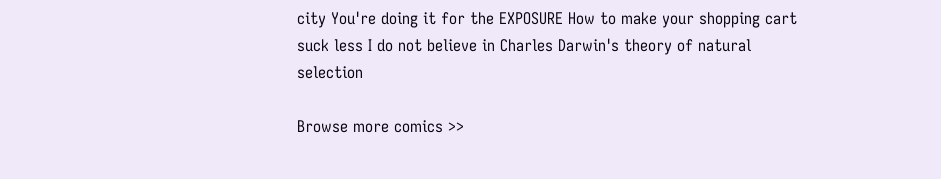city You're doing it for the EXPOSURE How to make your shopping cart suck less I do not believe in Charles Darwin's theory of natural selection

Browse more comics >>